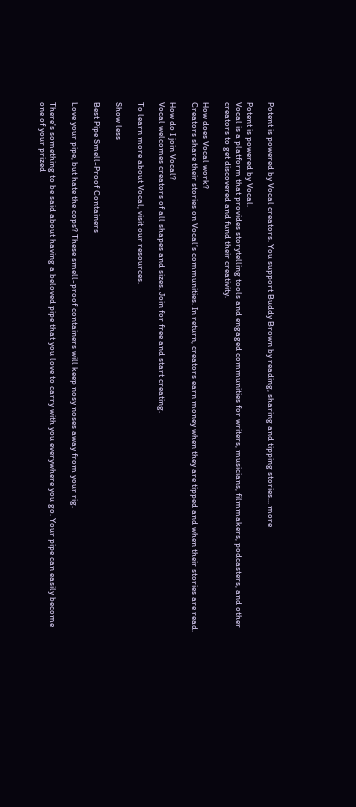Potent is powered by Vocal creators. You support Buddy Brown by reading, sharing and tipping stories... more

Potent is powered by Vocal.
Vocal is a platform that provides storytelling tools and engaged communities for writers, musicians, filmmakers, podcasters, and other creators to get discovered and fund their creativity.

How does Vocal work?
Creators share their stories on Vocal’s communities. In return, creators earn money when they are tipped and when their stories are read.

How do I join Vocal?
Vocal welcomes creators of all shapes and sizes. Join for free and start creating.

To learn more about Vocal, visit our resources.

Show less

Best Pipe Smell-Proof Containers

Love your pipe, but hate the cops? These smell-proof containers will keep nosy noses away from your rig.

There's something to be said about having a beloved pipe that you love to carry with you everywhere you go. Your pipe can easily become one of your prized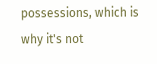possessions, which is why it's not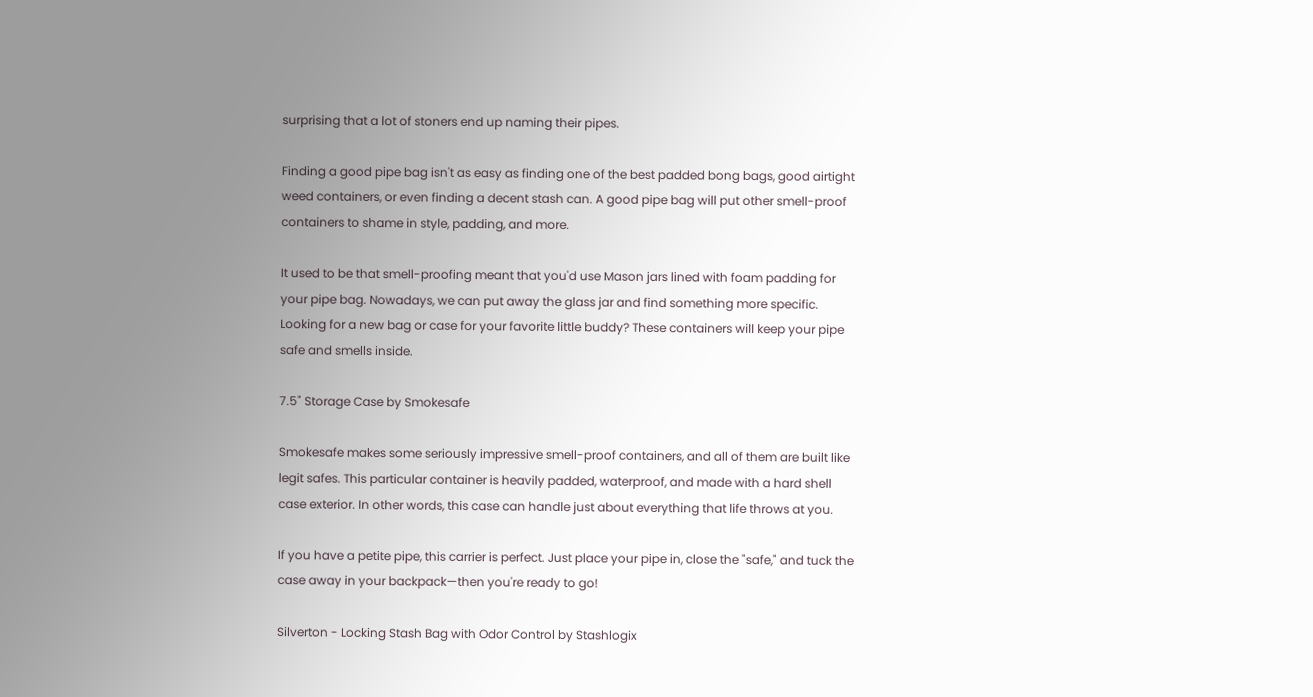surprising that a lot of stoners end up naming their pipes.

Finding a good pipe bag isn't as easy as finding one of the best padded bong bags, good airtight weed containers, or even finding a decent stash can. A good pipe bag will put other smell-proof containers to shame in style, padding, and more.

It used to be that smell-proofing meant that you'd use Mason jars lined with foam padding for your pipe bag. Nowadays, we can put away the glass jar and find something more specific. Looking for a new bag or case for your favorite little buddy? These containers will keep your pipe safe and smells inside.

7.5" Storage Case by Smokesafe

Smokesafe makes some seriously impressive smell-proof containers, and all of them are built like legit safes. This particular container is heavily padded, waterproof, and made with a hard shell case exterior. In other words, this case can handle just about everything that life throws at you.

If you have a petite pipe, this carrier is perfect. Just place your pipe in, close the "safe," and tuck the case away in your backpack—then you're ready to go!

Silverton - Locking Stash Bag with Odor Control by Stashlogix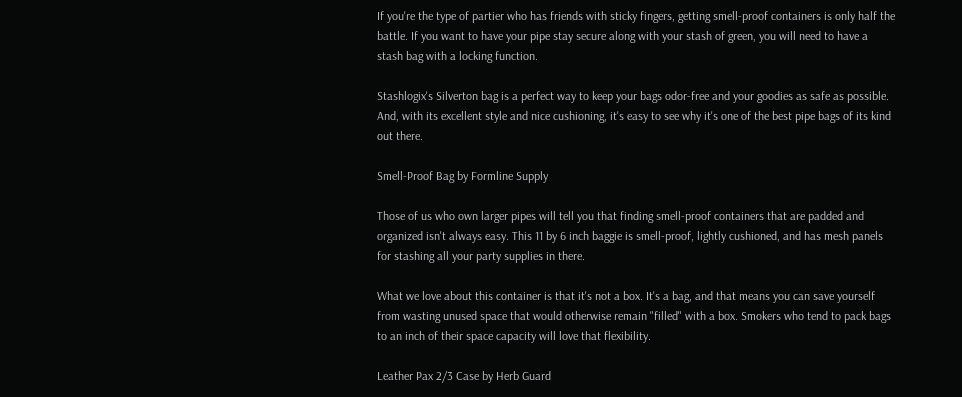If you're the type of partier who has friends with sticky fingers, getting smell-proof containers is only half the battle. If you want to have your pipe stay secure along with your stash of green, you will need to have a stash bag with a locking function.

Stashlogix's Silverton bag is a perfect way to keep your bags odor-free and your goodies as safe as possible. And, with its excellent style and nice cushioning, it's easy to see why it's one of the best pipe bags of its kind out there.

Smell-Proof Bag by Formline Supply

Those of us who own larger pipes will tell you that finding smell-proof containers that are padded and organized isn't always easy. This 11 by 6 inch baggie is smell-proof, lightly cushioned, and has mesh panels for stashing all your party supplies in there.

What we love about this container is that it's not a box. It's a bag, and that means you can save yourself from wasting unused space that would otherwise remain "filled" with a box. Smokers who tend to pack bags to an inch of their space capacity will love that flexibility.

Leather Pax 2/3 Case by Herb Guard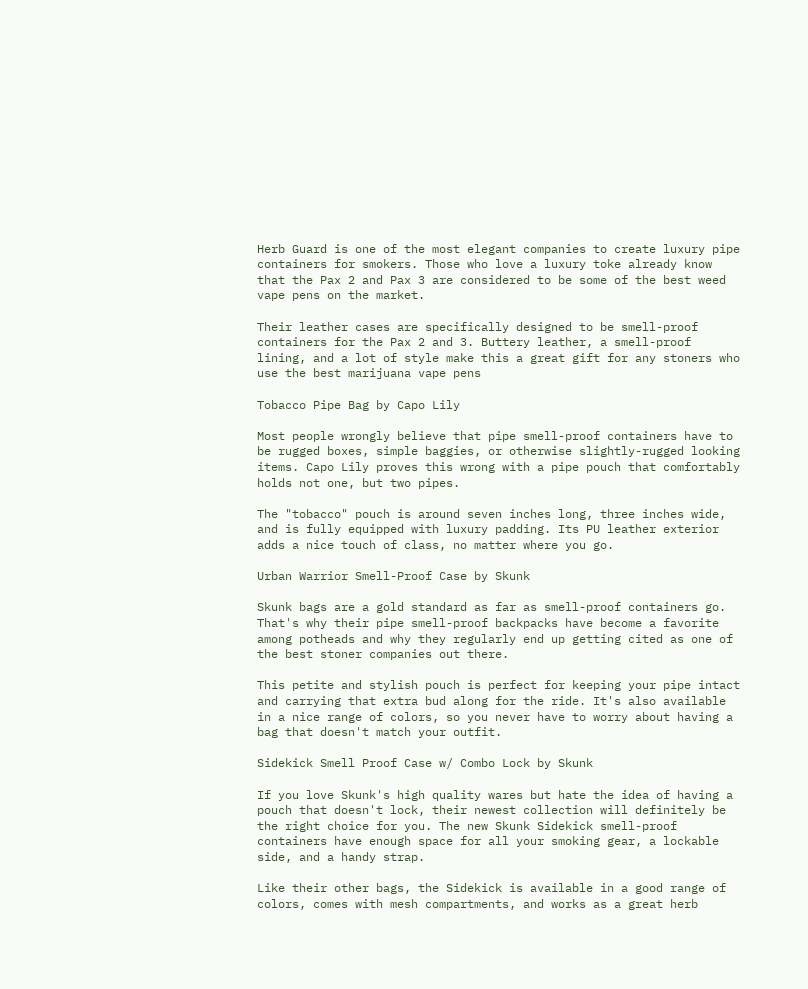Herb Guard is one of the most elegant companies to create luxury pipe containers for smokers. Those who love a luxury toke already know that the Pax 2 and Pax 3 are considered to be some of the best weed vape pens on the market.

Their leather cases are specifically designed to be smell-proof containers for the Pax 2 and 3. Buttery leather, a smell-proof lining, and a lot of style make this a great gift for any stoners who use the best marijuana vape pens

Tobacco Pipe Bag by Capo Lily

Most people wrongly believe that pipe smell-proof containers have to be rugged boxes, simple baggies, or otherwise slightly-rugged looking items. Capo Lily proves this wrong with a pipe pouch that comfortably holds not one, but two pipes.

The "tobacco" pouch is around seven inches long, three inches wide, and is fully equipped with luxury padding. Its PU leather exterior adds a nice touch of class, no matter where you go.

Urban Warrior Smell-Proof Case by Skunk

Skunk bags are a gold standard as far as smell-proof containers go. That's why their pipe smell-proof backpacks have become a favorite among potheads and why they regularly end up getting cited as one of the best stoner companies out there.

This petite and stylish pouch is perfect for keeping your pipe intact and carrying that extra bud along for the ride. It's also available in a nice range of colors, so you never have to worry about having a bag that doesn't match your outfit.

Sidekick Smell Proof Case w/ Combo Lock by Skunk

If you love Skunk's high quality wares but hate the idea of having a pouch that doesn't lock, their newest collection will definitely be the right choice for you. The new Skunk Sidekick smell-proof containers have enough space for all your smoking gear, a lockable side, and a handy strap.

Like their other bags, the Sidekick is available in a good range of colors, comes with mesh compartments, and works as a great herb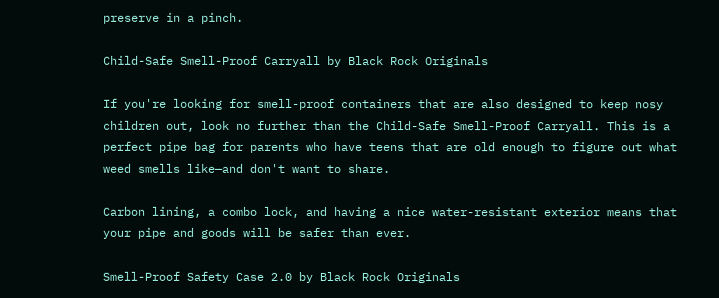preserve in a pinch.

Child-Safe Smell-Proof Carryall by Black Rock Originals

If you're looking for smell-proof containers that are also designed to keep nosy children out, look no further than the Child-Safe Smell-Proof Carryall. This is a perfect pipe bag for parents who have teens that are old enough to figure out what weed smells like—and don't want to share.

Carbon lining, a combo lock, and having a nice water-resistant exterior means that your pipe and goods will be safer than ever.

Smell-Proof Safety Case 2.0 by Black Rock Originals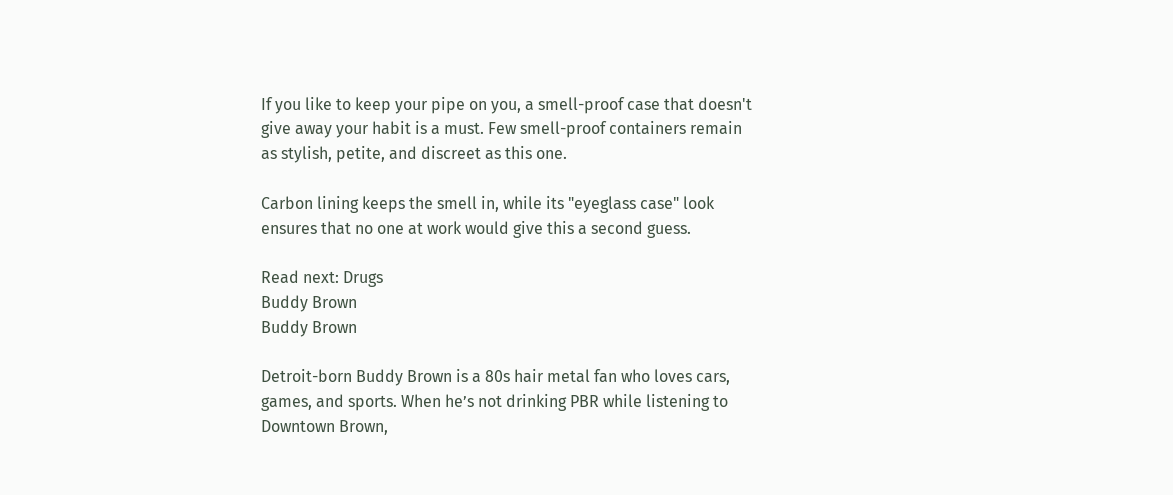If you like to keep your pipe on you, a smell-proof case that doesn't give away your habit is a must. Few smell-proof containers remain as stylish, petite, and discreet as this one.

Carbon lining keeps the smell in, while its "eyeglass case" look ensures that no one at work would give this a second guess.

Read next: Drugs
Buddy Brown
Buddy Brown

Detroit-born Buddy Brown is a 80s hair metal fan who loves cars, games, and sports. When he’s not drinking PBR while listening to Downtown Brown,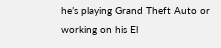he’s playing Grand Theft Auto or working on his El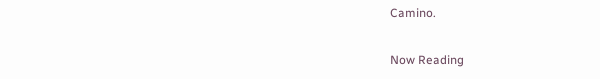Camino.

Now Reading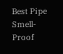Best Pipe Smell-Proof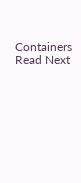Containers
Read Next